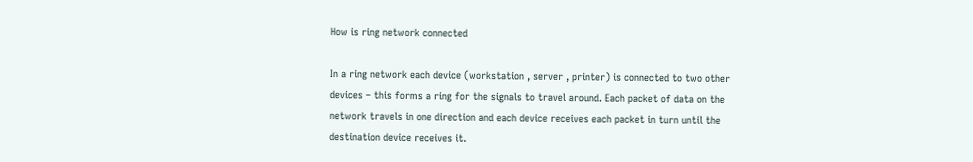How is ring network connected

In a ring network each device (workstation , server , printer) is connected to two other devices – this forms a ring for the signals to travel around. Each packet of data on the network travels in one direction and each device receives each packet in turn until the destination device receives it.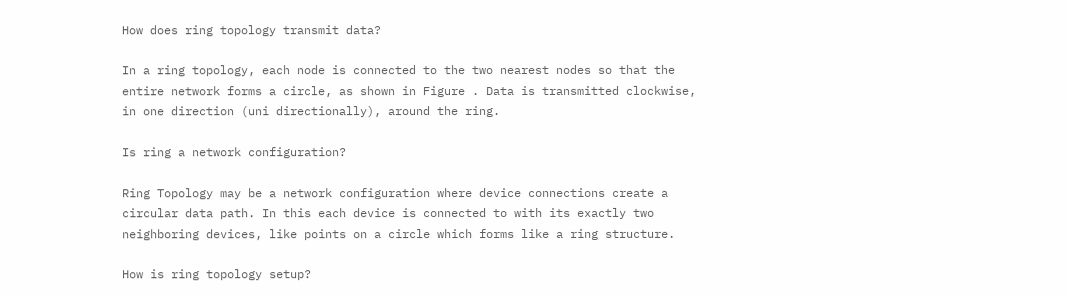How does ring topology transmit data?

In a ring topology, each node is connected to the two nearest nodes so that the entire network forms a circle, as shown in Figure . Data is transmitted clockwise, in one direction (uni directionally), around the ring.

Is ring a network configuration?

Ring Topology may be a network configuration where device connections create a circular data path. In this each device is connected to with its exactly two neighboring devices, like points on a circle which forms like a ring structure.

How is ring topology setup?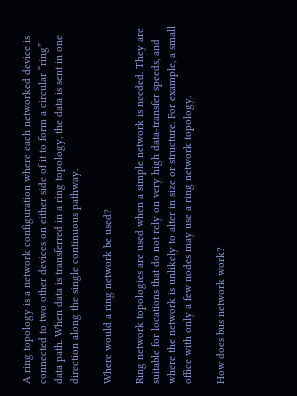A ring topology is a network configuration where each networked device is connected to two other devices on either side of it to form a circular “ring” data path. When data is transferred in a ring topology, the data is sent in one direction along the single continuous pathway.

Where would a ring network be used?

Ring network topologies are used when a simple network is needed. They are suitable for locations that do not rely on very high data-transfer speeds, and where the network is unlikely to alter in size or structure. For example, a small office with only a few nodes may use a ring network topology.

How does bus network work?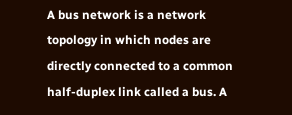A bus network is a network topology in which nodes are directly connected to a common half-duplex link called a bus. A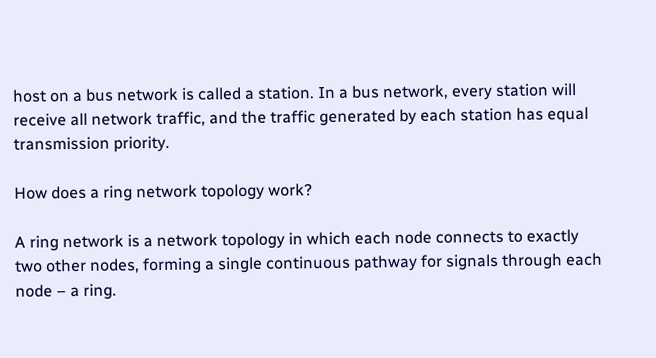host on a bus network is called a station. In a bus network, every station will receive all network traffic, and the traffic generated by each station has equal transmission priority.

How does a ring network topology work?

A ring network is a network topology in which each node connects to exactly two other nodes, forming a single continuous pathway for signals through each node – a ring.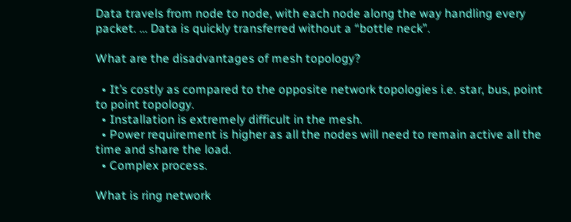Data travels from node to node, with each node along the way handling every packet. … Data is quickly transferred without a “bottle neck”.

What are the disadvantages of mesh topology?

  • It’s costly as compared to the opposite network topologies i.e. star, bus, point to point topology.
  • Installation is extremely difficult in the mesh.
  • Power requirement is higher as all the nodes will need to remain active all the time and share the load.
  • Complex process.

What is ring network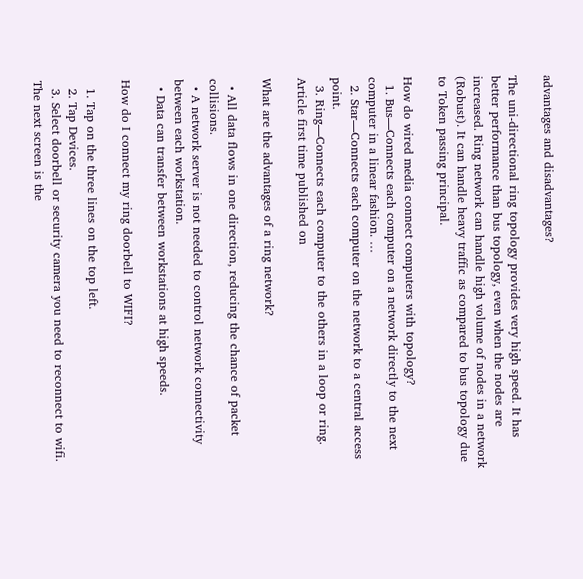advantages and disadvantages?

The uni-directional ring topology provides very high speed. It has better performance than bus topology, even when the nodes are increased. Ring network can handle high volume of nodes in a network (Robust). It can handle heavy traffic as compared to bus topology due to Token passing principal.

How do wired media connect computers with topology?
  1. Bus—Connects each computer on a network directly to the next computer in a linear fashion. …
  2. Star—Connects each computer on the network to a central access point.
  3. Ring—Connects each computer to the others in a loop or ring.
Article first time published on

What are the advantages of a ring network?

  • All data flows in one direction, reducing the chance of packet collisions.
  • A network server is not needed to control network connectivity between each workstation.
  • Data can transfer between workstations at high speeds.

How do I connect my ring doorbell to WIFI?

  1. Tap on the three lines on the top left.
  2. Tap Devices.
  3. Select doorbell or security camera you need to reconnect to wifi. The next screen is the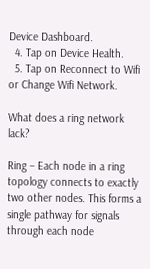Device Dashboard.
  4. Tap on Device Health.
  5. Tap on Reconnect to Wifi or Change Wifi Network.

What does a ring network lack?

Ring – Each node in a ring topology connects to exactly two other nodes. This forms a single pathway for signals through each node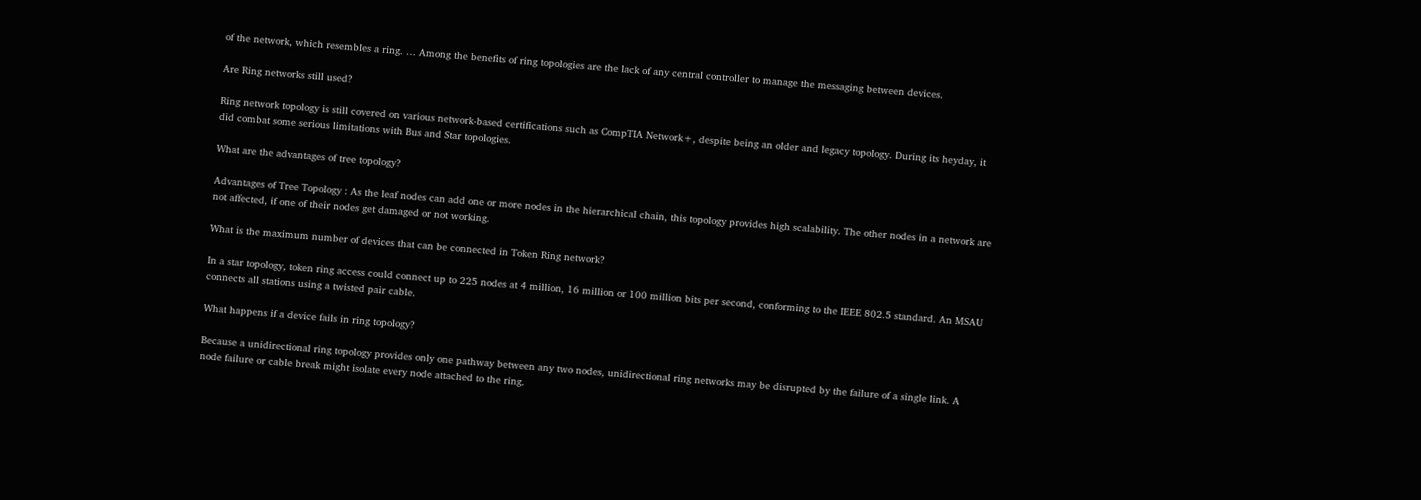of the network, which resembles a ring. … Among the benefits of ring topologies are the lack of any central controller to manage the messaging between devices.

Are Ring networks still used?

Ring network topology is still covered on various network-based certifications such as CompTIA Network+, despite being an older and legacy topology. During its heyday, it did combat some serious limitations with Bus and Star topologies.

What are the advantages of tree topology?

Advantages of Tree Topology : As the leaf nodes can add one or more nodes in the hierarchical chain, this topology provides high scalability. The other nodes in a network are not affected, if one of their nodes get damaged or not working.

What is the maximum number of devices that can be connected in Token Ring network?

In a star topology, token ring access could connect up to 225 nodes at 4 million, 16 million or 100 million bits per second, conforming to the IEEE 802.5 standard. An MSAU connects all stations using a twisted pair cable.

What happens if a device fails in ring topology?

Because a unidirectional ring topology provides only one pathway between any two nodes, unidirectional ring networks may be disrupted by the failure of a single link. A node failure or cable break might isolate every node attached to the ring.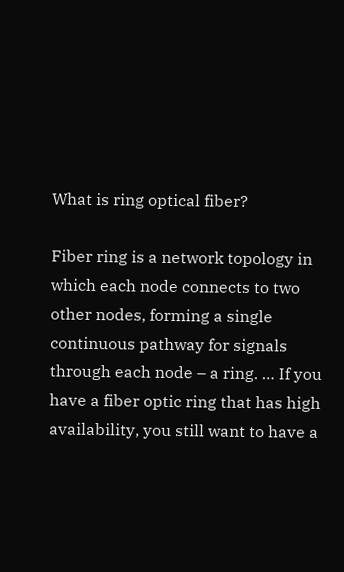What is ring optical fiber?

Fiber ring is a network topology in which each node connects to two other nodes, forming a single continuous pathway for signals through each node – a ring. … If you have a fiber optic ring that has high availability, you still want to have a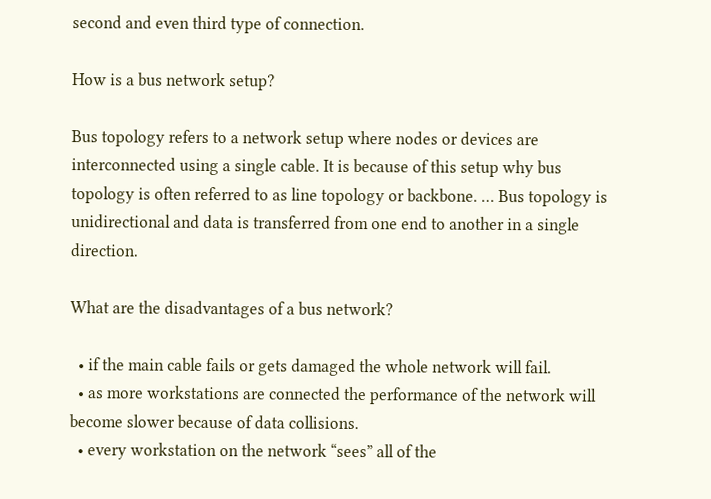second and even third type of connection.

How is a bus network setup?

Bus topology refers to a network setup where nodes or devices are interconnected using a single cable. It is because of this setup why bus topology is often referred to as line topology or backbone. … Bus topology is unidirectional and data is transferred from one end to another in a single direction.

What are the disadvantages of a bus network?

  • if the main cable fails or gets damaged the whole network will fail.
  • as more workstations are connected the performance of the network will become slower because of data collisions.
  • every workstation on the network “sees” all of the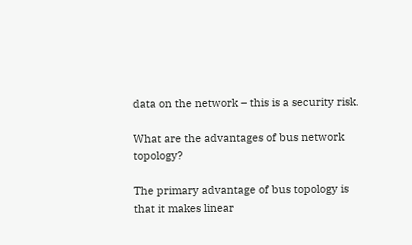data on the network – this is a security risk.

What are the advantages of bus network topology?

The primary advantage of bus topology is that it makes linear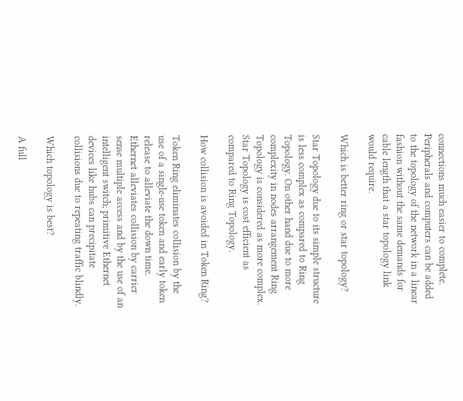connections much easier to complete. Peripherals and computers can be added to the topology of the network in a linear fashion without the same demands for cable length that a star topology link would require.

Which is better ring or star topology?

Star Topology due to its simple structure is less complex as compared to Ring Topology. On other hand due to more complexity in nodes arrangement Ring Topology is considered as more complex. Star Topology is cost efficient as compared to Ring Topology.

How collision is avoided in Token Ring?

Token Ring eliminates collision by the use of a single-use token and early token release to alleviate the down time. Ethernet alleviates collision by carrier sense multiple access and by the use of an intelligent switch; primitive Ethernet devices like hubs can precipitate collisions due to repeating traffic blindly.

Which topology is best?

A full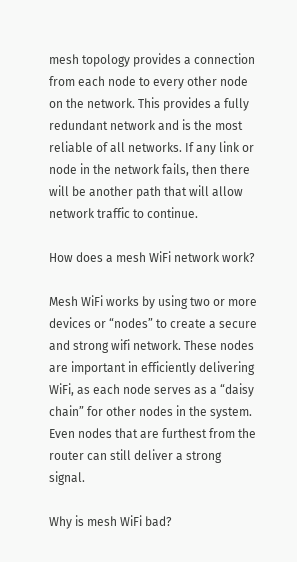mesh topology provides a connection from each node to every other node on the network. This provides a fully redundant network and is the most reliable of all networks. If any link or node in the network fails, then there will be another path that will allow network traffic to continue.

How does a mesh WiFi network work?

Mesh WiFi works by using two or more devices or “nodes” to create a secure and strong wifi network. These nodes are important in efficiently delivering WiFi, as each node serves as a “daisy chain” for other nodes in the system. Even nodes that are furthest from the router can still deliver a strong signal.

Why is mesh WiFi bad?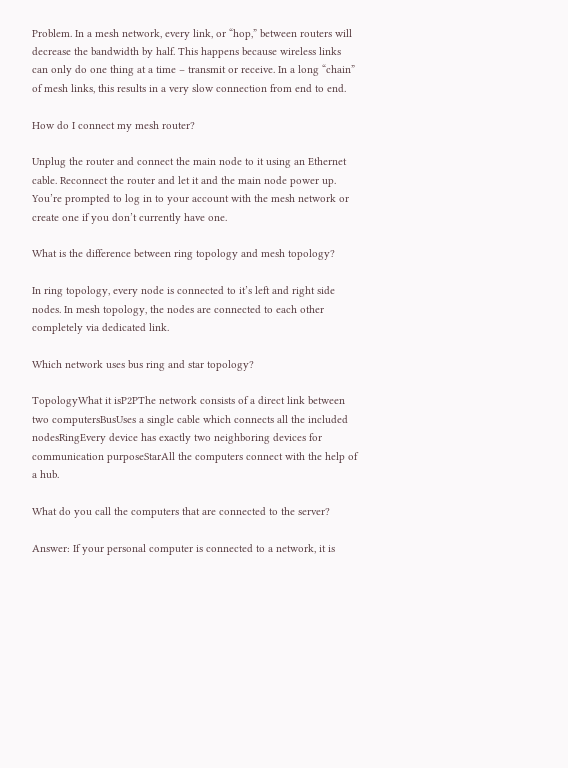Problem. In a mesh network, every link, or “hop,” between routers will decrease the bandwidth by half. This happens because wireless links can only do one thing at a time – transmit or receive. In a long “chain” of mesh links, this results in a very slow connection from end to end.

How do I connect my mesh router?

Unplug the router and connect the main node to it using an Ethernet cable. Reconnect the router and let it and the main node power up. You’re prompted to log in to your account with the mesh network or create one if you don’t currently have one.

What is the difference between ring topology and mesh topology?

In ring topology, every node is connected to it’s left and right side nodes. In mesh topology, the nodes are connected to each other completely via dedicated link.

Which network uses bus ring and star topology?

TopologyWhat it isP2PThe network consists of a direct link between two computersBusUses a single cable which connects all the included nodesRingEvery device has exactly two neighboring devices for communication purposeStarAll the computers connect with the help of a hub.

What do you call the computers that are connected to the server?

Answer: If your personal computer is connected to a network, it is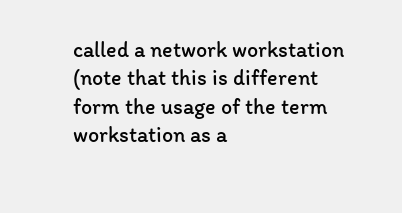called a network workstation (note that this is different form the usage of the term workstation as a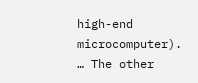high-end microcomputer). … The other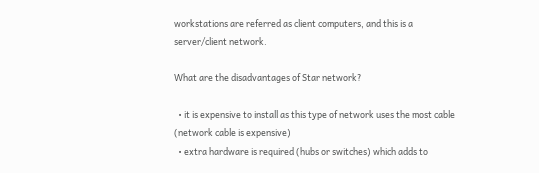workstations are referred as client computers, and this is a server/client network.

What are the disadvantages of Star network?

  • it is expensive to install as this type of network uses the most cable (network cable is expensive)
  • extra hardware is required (hubs or switches) which adds to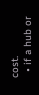cost.
  • if a hub or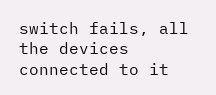switch fails, all the devices connected to it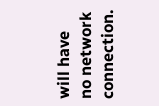will have no network connection.